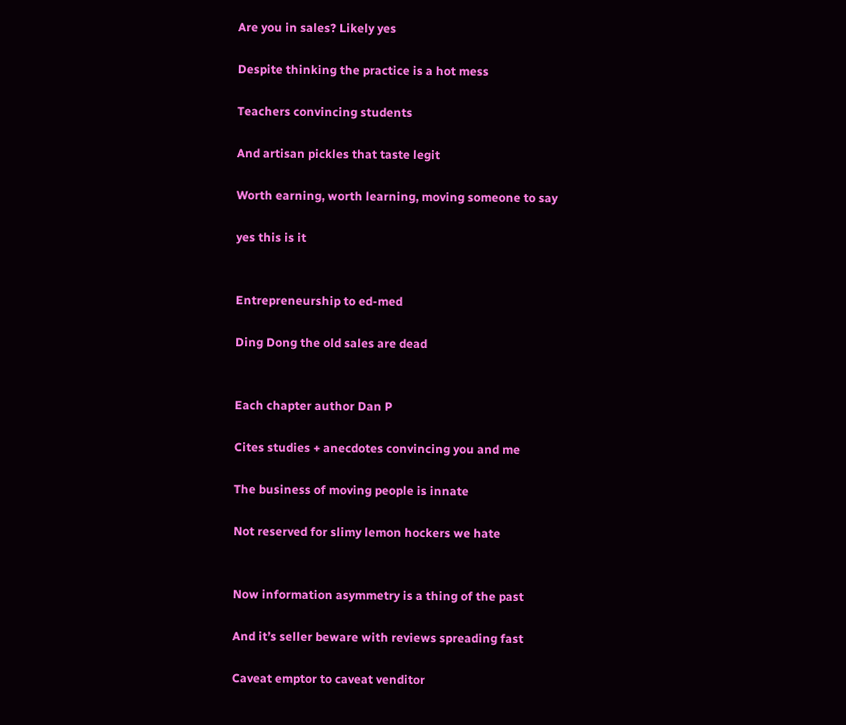Are you in sales? Likely yes

Despite thinking the practice is a hot mess

Teachers convincing students

And artisan pickles that taste legit

Worth earning, worth learning, moving someone to say

yes this is it


Entrepreneurship to ed-med

Ding Dong the old sales are dead


Each chapter author Dan P

Cites studies + anecdotes convincing you and me

The business of moving people is innate

Not reserved for slimy lemon hockers we hate


Now information asymmetry is a thing of the past

And it’s seller beware with reviews spreading fast

Caveat emptor to caveat venditor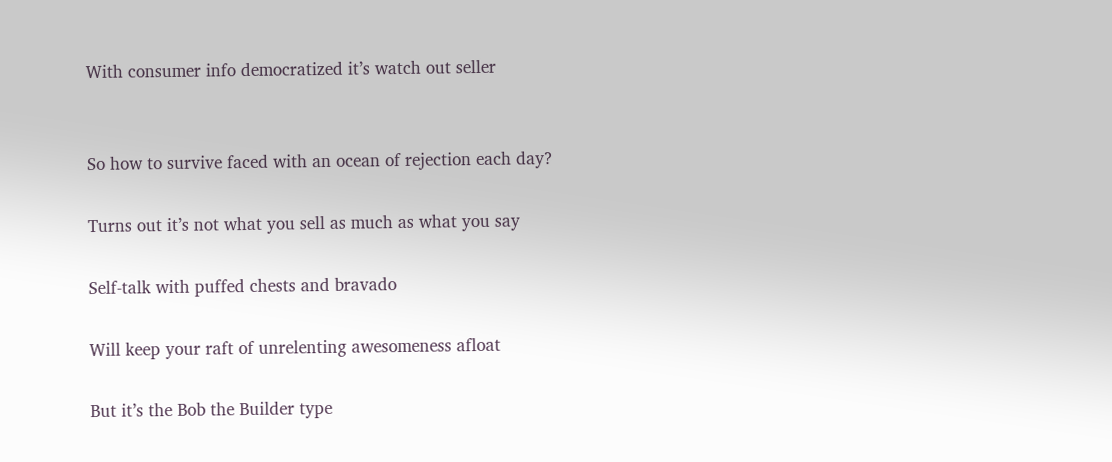With consumer info democratized it’s watch out seller


So how to survive faced with an ocean of rejection each day?

Turns out it’s not what you sell as much as what you say

Self-talk with puffed chests and bravado

Will keep your raft of unrelenting awesomeness afloat

But it’s the Bob the Builder type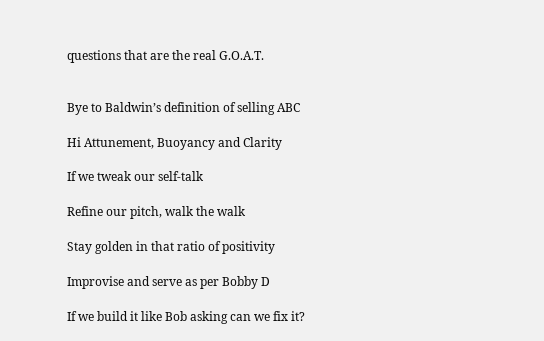questions that are the real G.O.A.T.


Bye to Baldwin’s definition of selling ABC

Hi Attunement, Buoyancy and Clarity

If we tweak our self-talk

Refine our pitch, walk the walk

Stay golden in that ratio of positivity

Improvise and serve as per Bobby D

If we build it like Bob asking can we fix it?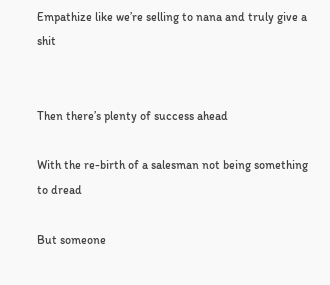Empathize like we’re selling to nana and truly give a shit


Then there’s plenty of success ahead

With the re-birth of a salesman not being something to dread

But someone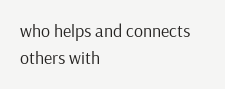who helps and connects others with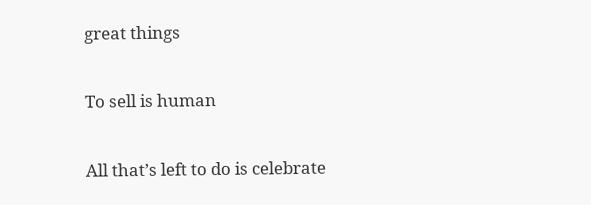great things

To sell is human

All that’s left to do is celebrate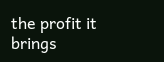the profit it brings